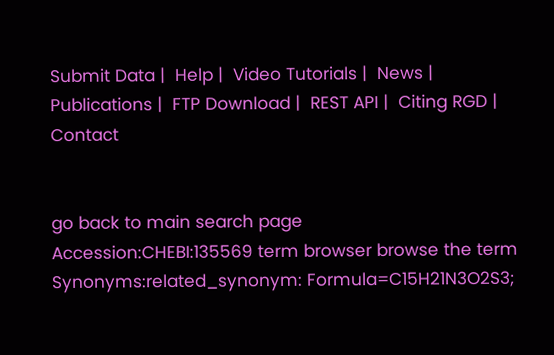Submit Data |  Help |  Video Tutorials |  News |  Publications |  FTP Download |  REST API |  Citing RGD |  Contact


go back to main search page
Accession:CHEBI:135569 term browser browse the term
Synonyms:related_synonym: Formula=C15H21N3O2S3;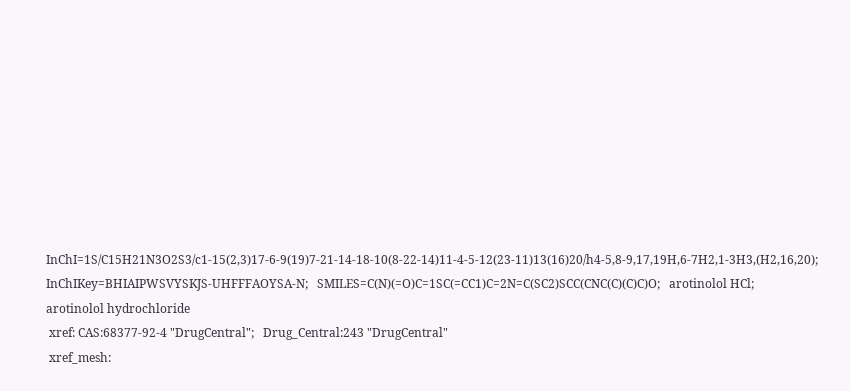InChI=1S/C15H21N3O2S3/c1-15(2,3)17-6-9(19)7-21-14-18-10(8-22-14)11-4-5-12(23-11)13(16)20/h4-5,8-9,17,19H,6-7H2,1-3H3,(H2,16,20);   InChIKey=BHIAIPWSVYSKJS-UHFFFAOYSA-N;   SMILES=C(N)(=O)C=1SC(=CC1)C=2N=C(SC2)SCC(CNC(C)(C)C)O;   arotinolol HCl;   arotinolol hydrochloride
 xref: CAS:68377-92-4 "DrugCentral";   Drug_Central:243 "DrugCentral"
 xref_mesh: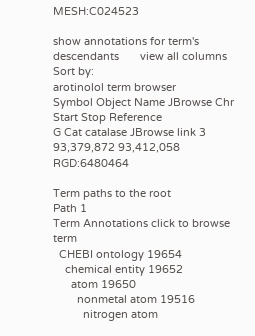MESH:C024523

show annotations for term's descendants       view all columns           Sort by:
arotinolol term browser
Symbol Object Name JBrowse Chr Start Stop Reference
G Cat catalase JBrowse link 3 93,379,872 93,412,058 RGD:6480464

Term paths to the root
Path 1
Term Annotations click to browse term
  CHEBI ontology 19654
    chemical entity 19652
      atom 19650
        nonmetal atom 19516
          nitrogen atom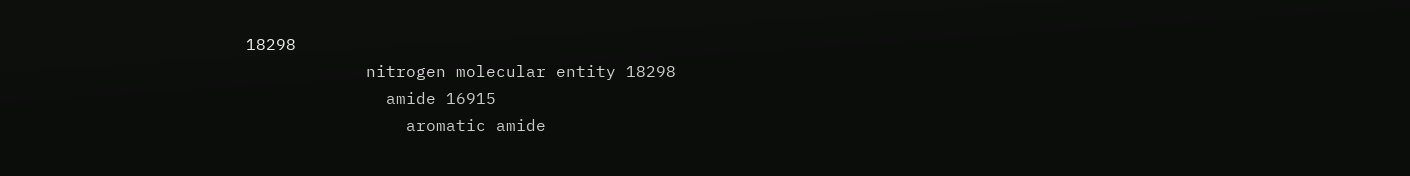18298
            nitrogen molecular entity 18298
              amide 16915
                aromatic amide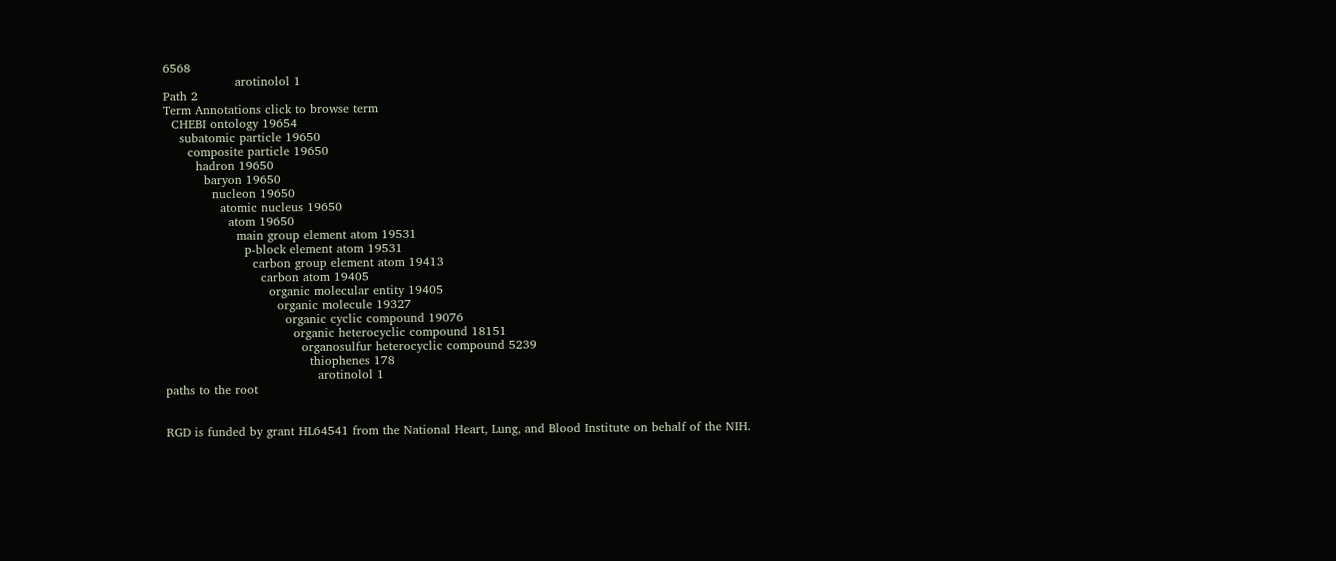6568
                  arotinolol 1
Path 2
Term Annotations click to browse term
  CHEBI ontology 19654
    subatomic particle 19650
      composite particle 19650
        hadron 19650
          baryon 19650
            nucleon 19650
              atomic nucleus 19650
                atom 19650
                  main group element atom 19531
                    p-block element atom 19531
                      carbon group element atom 19413
                        carbon atom 19405
                          organic molecular entity 19405
                            organic molecule 19327
                              organic cyclic compound 19076
                                organic heterocyclic compound 18151
                                  organosulfur heterocyclic compound 5239
                                    thiophenes 178
                                      arotinolol 1
paths to the root


RGD is funded by grant HL64541 from the National Heart, Lung, and Blood Institute on behalf of the NIH.